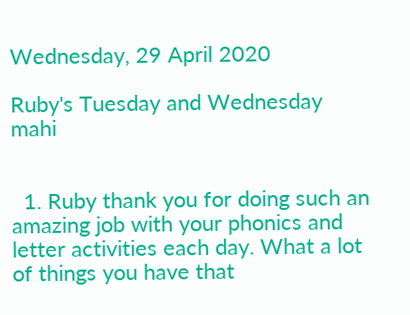Wednesday, 29 April 2020

Ruby's Tuesday and Wednesday mahi


  1. Ruby thank you for doing such an amazing job with your phonics and letter activities each day. What a lot of things you have that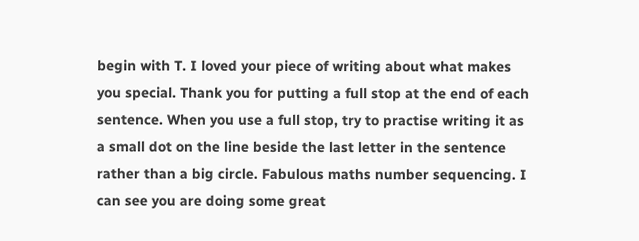begin with T. I loved your piece of writing about what makes you special. Thank you for putting a full stop at the end of each sentence. When you use a full stop, try to practise writing it as a small dot on the line beside the last letter in the sentence rather than a big circle. Fabulous maths number sequencing. I can see you are doing some great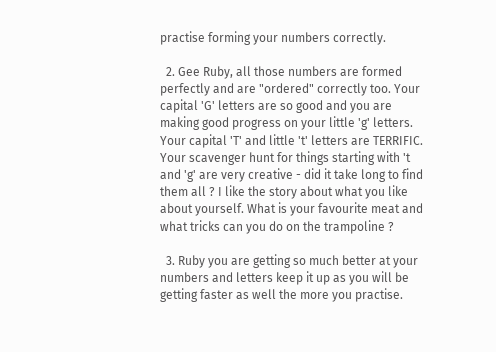practise forming your numbers correctly.

  2. Gee Ruby, all those numbers are formed perfectly and are "ordered" correctly too. Your capital 'G' letters are so good and you are making good progress on your little 'g' letters. Your capital 'T' and little 't' letters are TERRIFIC. Your scavenger hunt for things starting with 't and 'g' are very creative - did it take long to find them all ? I like the story about what you like about yourself. What is your favourite meat and what tricks can you do on the trampoline ?

  3. Ruby you are getting so much better at your numbers and letters keep it up as you will be getting faster as well the more you practise.